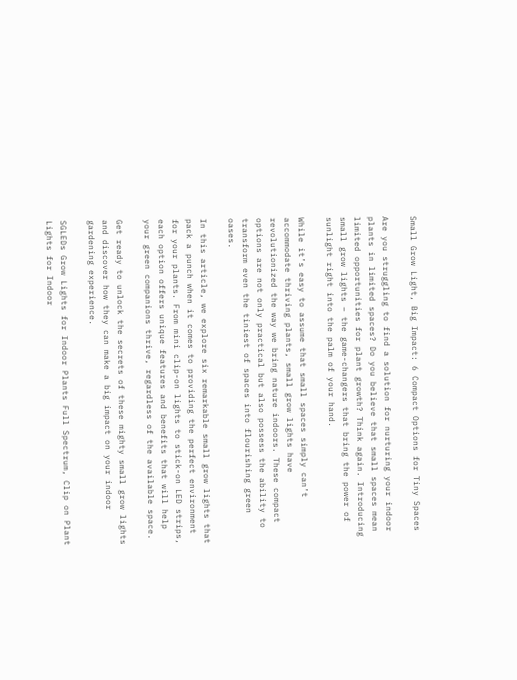Small Grow Light, Big Impact: 6 Compact Options for Tiny Spaces

Are you struggling to find a solution for nurturing your indoor plants in limited spaces? Do you believe that small spaces mean limited opportunities for plant growth? Think again. Introducing small grow lights – the game-changers that bring the power of sunlight right into the palm of your hand.

While it’s easy to assume that small spaces simply can’t accommodate thriving plants, small grow lights have revolutionized the way we bring nature indoors. These compact options are not only practical but also possess the ability to transform even the tiniest of spaces into flourishing green oases.

In this article, we explore six remarkable small grow lights that pack a punch when it comes to providing the perfect environment for your plants. From mini clip-on lights to stick-on LED strips, each option offers unique features and benefits that will help your green companions thrive, regardless of the available space.

Get ready to unlock the secrets of these mighty small grow lights and discover how they can make a big impact on your indoor gardening experience.

SGLEDs Grow Lights for Indoor Plants Full Spectrum, Clip on Plant Lights for Indoor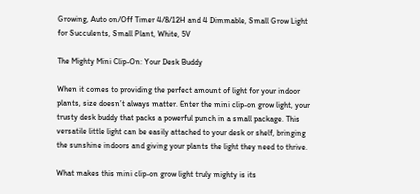Growing, Auto on/Off Timer 4/8/12H and 4 Dimmable, Small Grow Light for Succulents, Small Plant, White, 5V

The Mighty Mini Clip-On: Your Desk Buddy

When it comes to providing the perfect amount of light for your indoor plants, size doesn’t always matter. Enter the mini clip-on grow light, your trusty desk buddy that packs a powerful punch in a small package. This versatile little light can be easily attached to your desk or shelf, bringing the sunshine indoors and giving your plants the light they need to thrive.

What makes this mini clip-on grow light truly mighty is its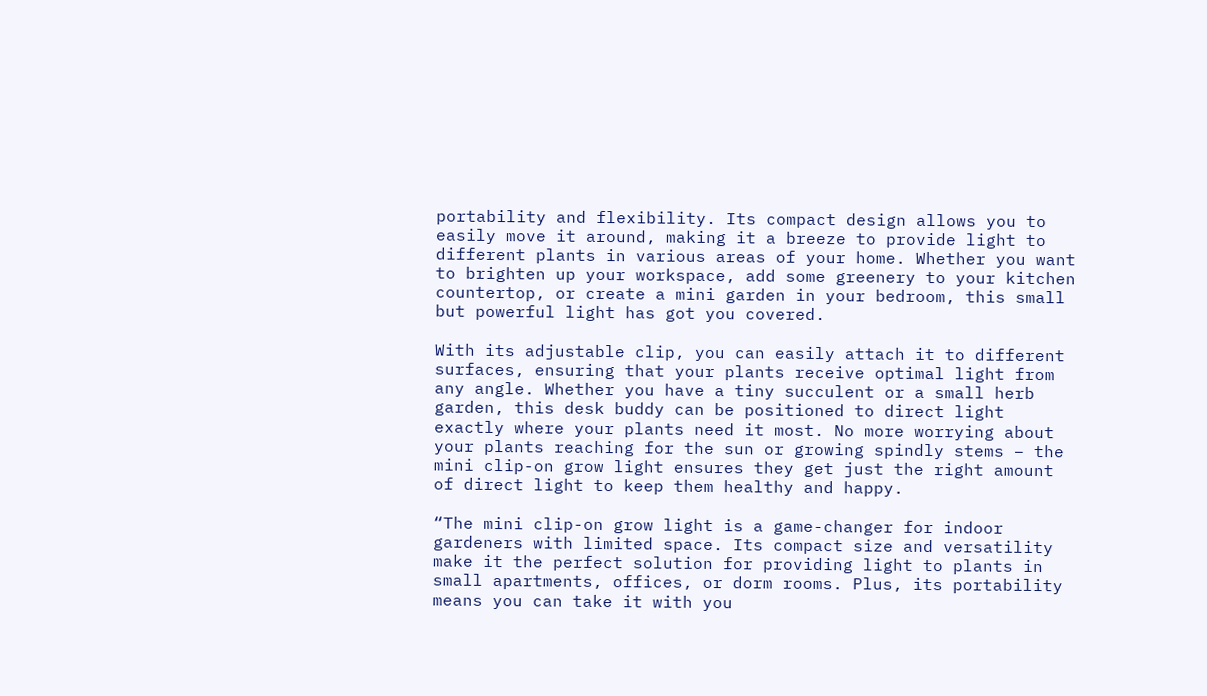portability and flexibility. Its compact design allows you to easily move it around, making it a breeze to provide light to different plants in various areas of your home. Whether you want to brighten up your workspace, add some greenery to your kitchen countertop, or create a mini garden in your bedroom, this small but powerful light has got you covered.

With its adjustable clip, you can easily attach it to different surfaces, ensuring that your plants receive optimal light from any angle. Whether you have a tiny succulent or a small herb garden, this desk buddy can be positioned to direct light exactly where your plants need it most. No more worrying about your plants reaching for the sun or growing spindly stems – the mini clip-on grow light ensures they get just the right amount of direct light to keep them healthy and happy.

“The mini clip-on grow light is a game-changer for indoor gardeners with limited space. Its compact size and versatility make it the perfect solution for providing light to plants in small apartments, offices, or dorm rooms. Plus, its portability means you can take it with you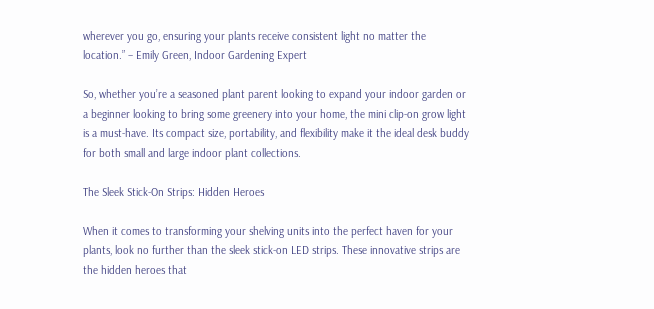wherever you go, ensuring your plants receive consistent light no matter the location.” – Emily Green, Indoor Gardening Expert

So, whether you’re a seasoned plant parent looking to expand your indoor garden or a beginner looking to bring some greenery into your home, the mini clip-on grow light is a must-have. Its compact size, portability, and flexibility make it the ideal desk buddy for both small and large indoor plant collections.

The Sleek Stick-On Strips: Hidden Heroes

When it comes to transforming your shelving units into the perfect haven for your plants, look no further than the sleek stick-on LED strips. These innovative strips are the hidden heroes that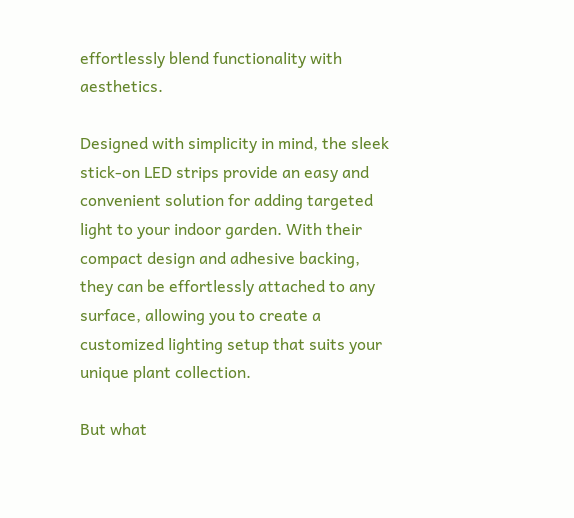effortlessly blend functionality with aesthetics.

Designed with simplicity in mind, the sleek stick-on LED strips provide an easy and convenient solution for adding targeted light to your indoor garden. With their compact design and adhesive backing, they can be effortlessly attached to any surface, allowing you to create a customized lighting setup that suits your unique plant collection.

But what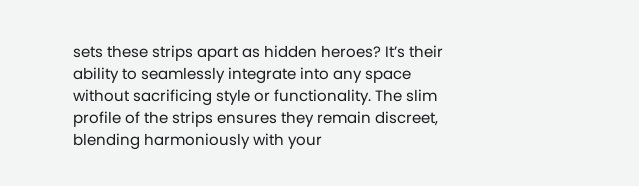sets these strips apart as hidden heroes? It’s their ability to seamlessly integrate into any space without sacrificing style or functionality. The slim profile of the strips ensures they remain discreet, blending harmoniously with your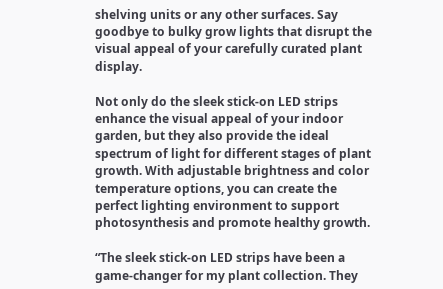shelving units or any other surfaces. Say goodbye to bulky grow lights that disrupt the visual appeal of your carefully curated plant display.

Not only do the sleek stick-on LED strips enhance the visual appeal of your indoor garden, but they also provide the ideal spectrum of light for different stages of plant growth. With adjustable brightness and color temperature options, you can create the perfect lighting environment to support photosynthesis and promote healthy growth.

“The sleek stick-on LED strips have been a game-changer for my plant collection. They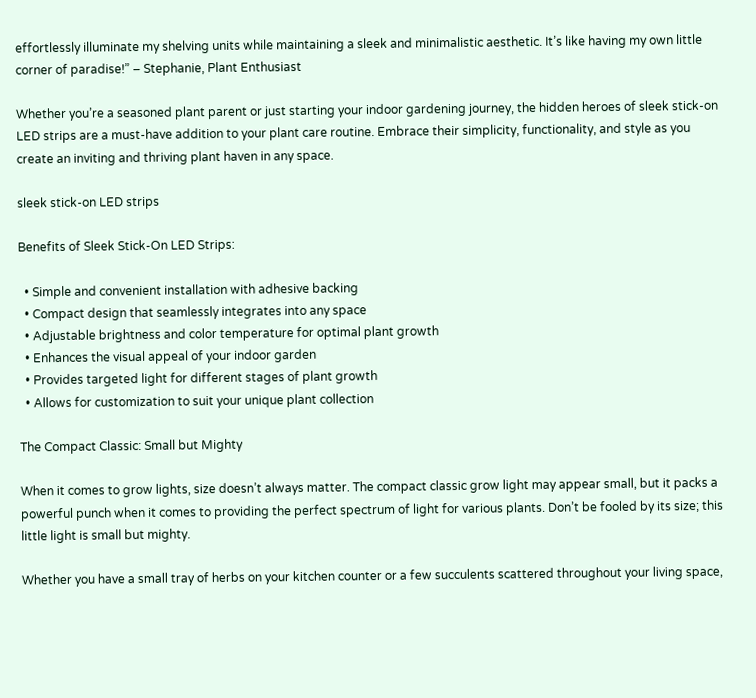effortlessly illuminate my shelving units while maintaining a sleek and minimalistic aesthetic. It’s like having my own little corner of paradise!” – Stephanie, Plant Enthusiast

Whether you’re a seasoned plant parent or just starting your indoor gardening journey, the hidden heroes of sleek stick-on LED strips are a must-have addition to your plant care routine. Embrace their simplicity, functionality, and style as you create an inviting and thriving plant haven in any space.

sleek stick-on LED strips

Benefits of Sleek Stick-On LED Strips:

  • Simple and convenient installation with adhesive backing
  • Compact design that seamlessly integrates into any space
  • Adjustable brightness and color temperature for optimal plant growth
  • Enhances the visual appeal of your indoor garden
  • Provides targeted light for different stages of plant growth
  • Allows for customization to suit your unique plant collection

The Compact Classic: Small but Mighty

When it comes to grow lights, size doesn’t always matter. The compact classic grow light may appear small, but it packs a powerful punch when it comes to providing the perfect spectrum of light for various plants. Don’t be fooled by its size; this little light is small but mighty.

Whether you have a small tray of herbs on your kitchen counter or a few succulents scattered throughout your living space,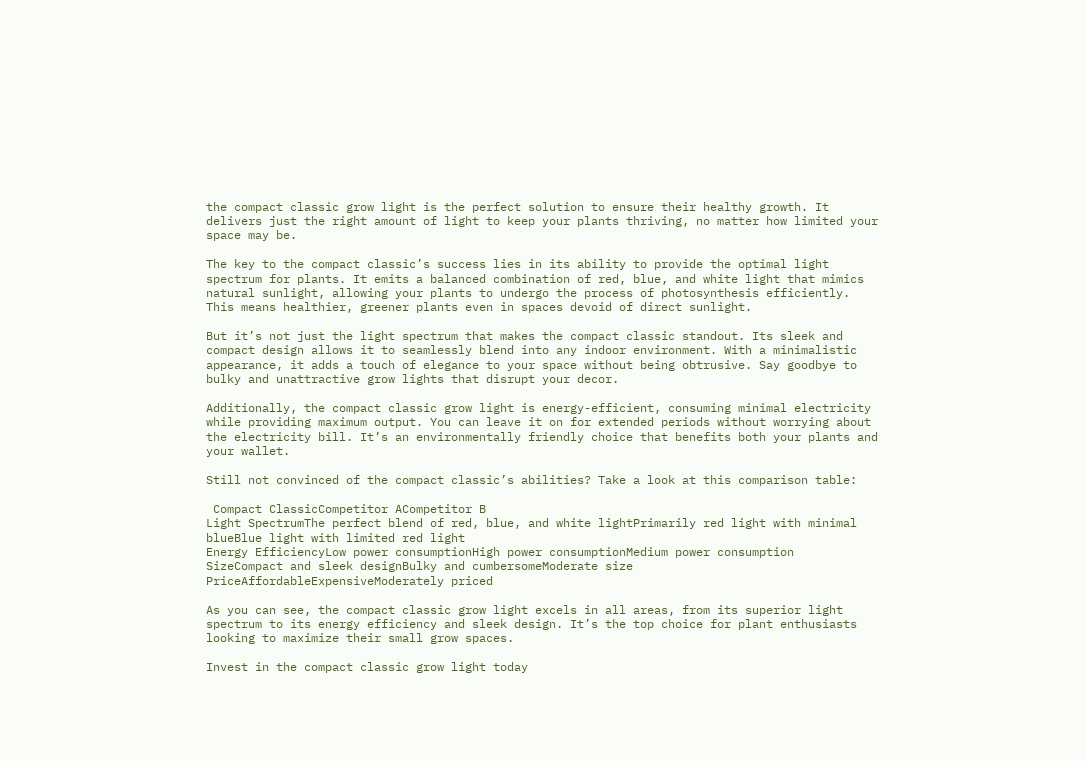the compact classic grow light is the perfect solution to ensure their healthy growth. It delivers just the right amount of light to keep your plants thriving, no matter how limited your space may be.

The key to the compact classic’s success lies in its ability to provide the optimal light spectrum for plants. It emits a balanced combination of red, blue, and white light that mimics natural sunlight, allowing your plants to undergo the process of photosynthesis efficiently. This means healthier, greener plants even in spaces devoid of direct sunlight.

But it’s not just the light spectrum that makes the compact classic standout. Its sleek and compact design allows it to seamlessly blend into any indoor environment. With a minimalistic appearance, it adds a touch of elegance to your space without being obtrusive. Say goodbye to bulky and unattractive grow lights that disrupt your decor.

Additionally, the compact classic grow light is energy-efficient, consuming minimal electricity while providing maximum output. You can leave it on for extended periods without worrying about the electricity bill. It’s an environmentally friendly choice that benefits both your plants and your wallet.

Still not convinced of the compact classic’s abilities? Take a look at this comparison table:

 Compact ClassicCompetitor ACompetitor B
Light SpectrumThe perfect blend of red, blue, and white lightPrimarily red light with minimal blueBlue light with limited red light
Energy EfficiencyLow power consumptionHigh power consumptionMedium power consumption
SizeCompact and sleek designBulky and cumbersomeModerate size
PriceAffordableExpensiveModerately priced

As you can see, the compact classic grow light excels in all areas, from its superior light spectrum to its energy efficiency and sleek design. It’s the top choice for plant enthusiasts looking to maximize their small grow spaces.

Invest in the compact classic grow light today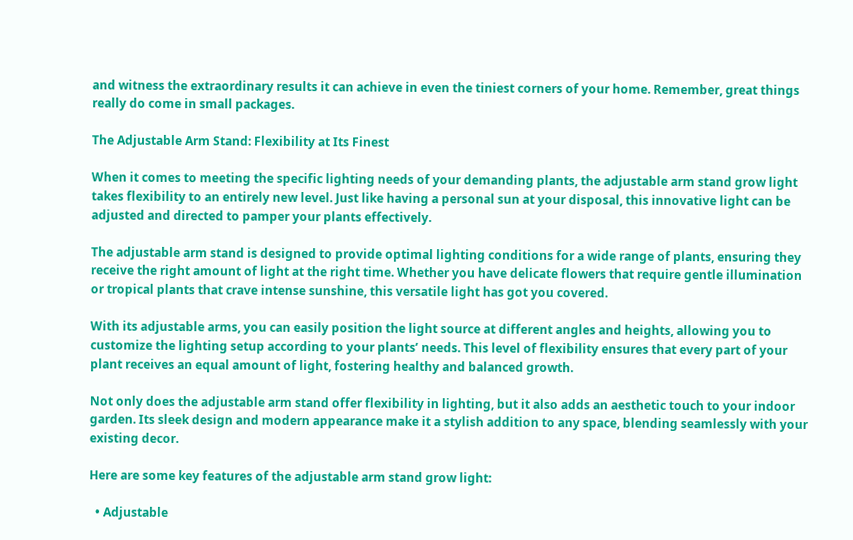and witness the extraordinary results it can achieve in even the tiniest corners of your home. Remember, great things really do come in small packages.

The Adjustable Arm Stand: Flexibility at Its Finest

When it comes to meeting the specific lighting needs of your demanding plants, the adjustable arm stand grow light takes flexibility to an entirely new level. Just like having a personal sun at your disposal, this innovative light can be adjusted and directed to pamper your plants effectively.

The adjustable arm stand is designed to provide optimal lighting conditions for a wide range of plants, ensuring they receive the right amount of light at the right time. Whether you have delicate flowers that require gentle illumination or tropical plants that crave intense sunshine, this versatile light has got you covered.

With its adjustable arms, you can easily position the light source at different angles and heights, allowing you to customize the lighting setup according to your plants’ needs. This level of flexibility ensures that every part of your plant receives an equal amount of light, fostering healthy and balanced growth.

Not only does the adjustable arm stand offer flexibility in lighting, but it also adds an aesthetic touch to your indoor garden. Its sleek design and modern appearance make it a stylish addition to any space, blending seamlessly with your existing decor.

Here are some key features of the adjustable arm stand grow light:

  • Adjustable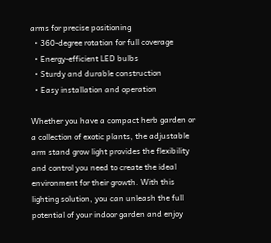arms for precise positioning
  • 360-degree rotation for full coverage
  • Energy-efficient LED bulbs
  • Sturdy and durable construction
  • Easy installation and operation

Whether you have a compact herb garden or a collection of exotic plants, the adjustable arm stand grow light provides the flexibility and control you need to create the ideal environment for their growth. With this lighting solution, you can unleash the full potential of your indoor garden and enjoy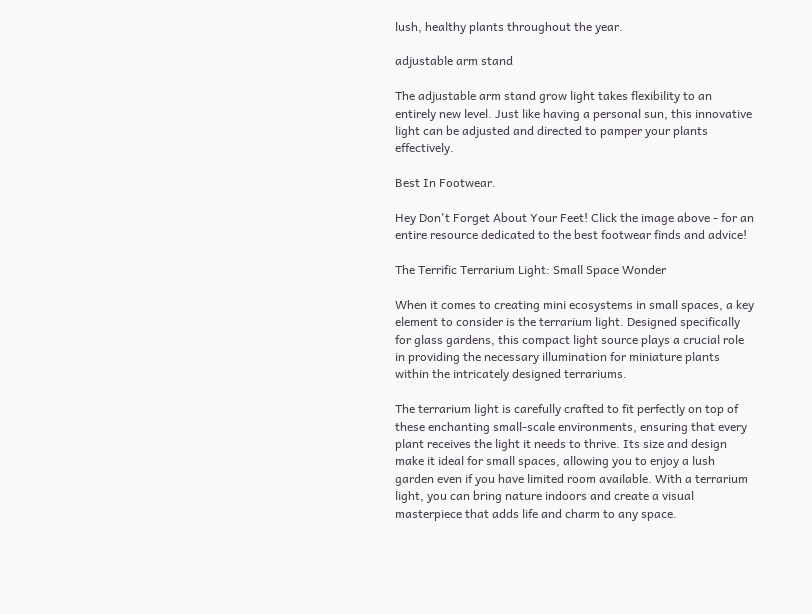lush, healthy plants throughout the year.

adjustable arm stand

The adjustable arm stand grow light takes flexibility to an entirely new level. Just like having a personal sun, this innovative light can be adjusted and directed to pamper your plants effectively.

Best In Footwear.

Hey Don't Forget About Your Feet! Click the image above - for an entire resource dedicated to the best footwear finds and advice!

The Terrific Terrarium Light: Small Space Wonder

When it comes to creating mini ecosystems in small spaces, a key element to consider is the terrarium light. Designed specifically for glass gardens, this compact light source plays a crucial role in providing the necessary illumination for miniature plants within the intricately designed terrariums.

The terrarium light is carefully crafted to fit perfectly on top of these enchanting small-scale environments, ensuring that every plant receives the light it needs to thrive. Its size and design make it ideal for small spaces, allowing you to enjoy a lush garden even if you have limited room available. With a terrarium light, you can bring nature indoors and create a visual masterpiece that adds life and charm to any space.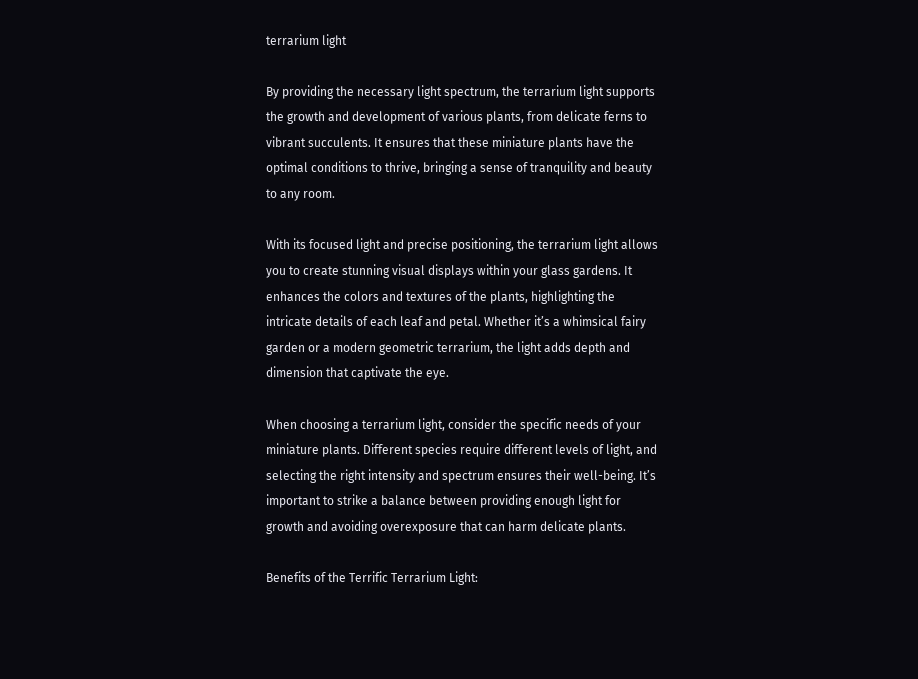terrarium light

By providing the necessary light spectrum, the terrarium light supports the growth and development of various plants, from delicate ferns to vibrant succulents. It ensures that these miniature plants have the optimal conditions to thrive, bringing a sense of tranquility and beauty to any room.

With its focused light and precise positioning, the terrarium light allows you to create stunning visual displays within your glass gardens. It enhances the colors and textures of the plants, highlighting the intricate details of each leaf and petal. Whether it’s a whimsical fairy garden or a modern geometric terrarium, the light adds depth and dimension that captivate the eye.

When choosing a terrarium light, consider the specific needs of your miniature plants. Different species require different levels of light, and selecting the right intensity and spectrum ensures their well-being. It’s important to strike a balance between providing enough light for growth and avoiding overexposure that can harm delicate plants.

Benefits of the Terrific Terrarium Light: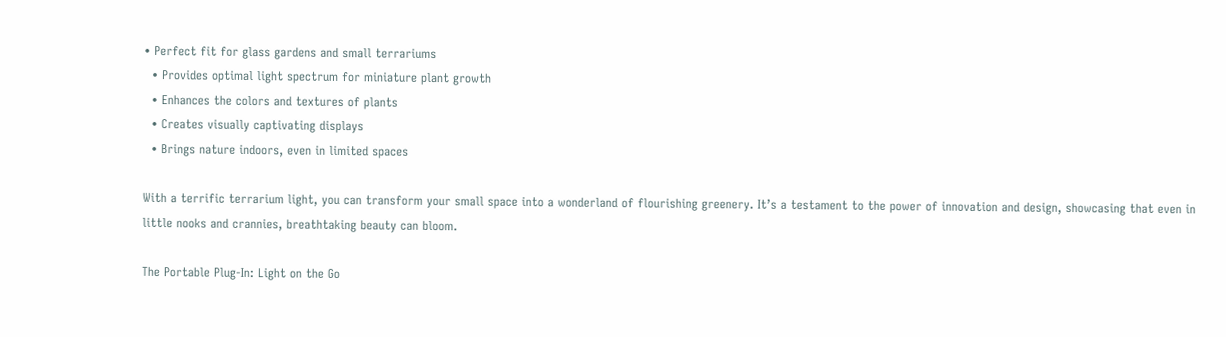• Perfect fit for glass gardens and small terrariums
  • Provides optimal light spectrum for miniature plant growth
  • Enhances the colors and textures of plants
  • Creates visually captivating displays
  • Brings nature indoors, even in limited spaces

With a terrific terrarium light, you can transform your small space into a wonderland of flourishing greenery. It’s a testament to the power of innovation and design, showcasing that even in little nooks and crannies, breathtaking beauty can bloom.

The Portable Plug-In: Light on the Go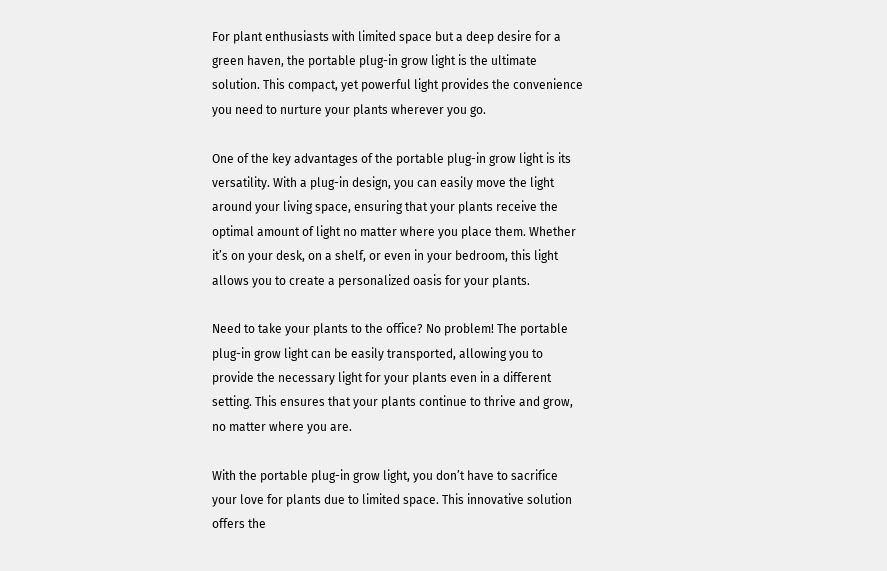For plant enthusiasts with limited space but a deep desire for a green haven, the portable plug-in grow light is the ultimate solution. This compact, yet powerful light provides the convenience you need to nurture your plants wherever you go.

One of the key advantages of the portable plug-in grow light is its versatility. With a plug-in design, you can easily move the light around your living space, ensuring that your plants receive the optimal amount of light no matter where you place them. Whether it’s on your desk, on a shelf, or even in your bedroom, this light allows you to create a personalized oasis for your plants.

Need to take your plants to the office? No problem! The portable plug-in grow light can be easily transported, allowing you to provide the necessary light for your plants even in a different setting. This ensures that your plants continue to thrive and grow, no matter where you are.

With the portable plug-in grow light, you don’t have to sacrifice your love for plants due to limited space. This innovative solution offers the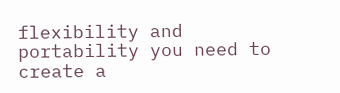flexibility and portability you need to create a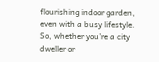flourishing indoor garden, even with a busy lifestyle. So, whether you’re a city dweller or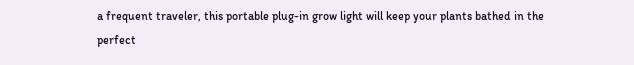a frequent traveler, this portable plug-in grow light will keep your plants bathed in the perfect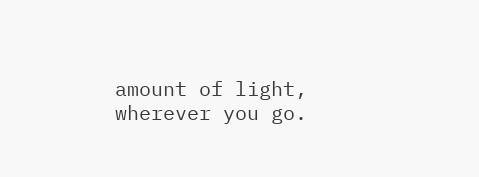amount of light, wherever you go.